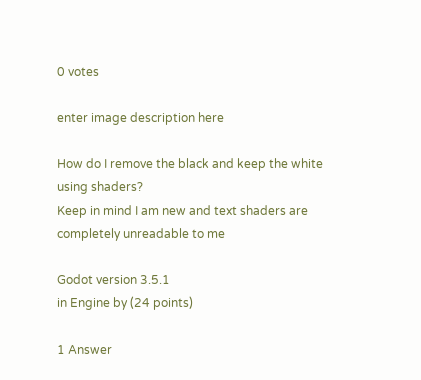0 votes

enter image description here

How do I remove the black and keep the white using shaders?
Keep in mind I am new and text shaders are completely unreadable to me

Godot version 3.5.1
in Engine by (24 points)

1 Answer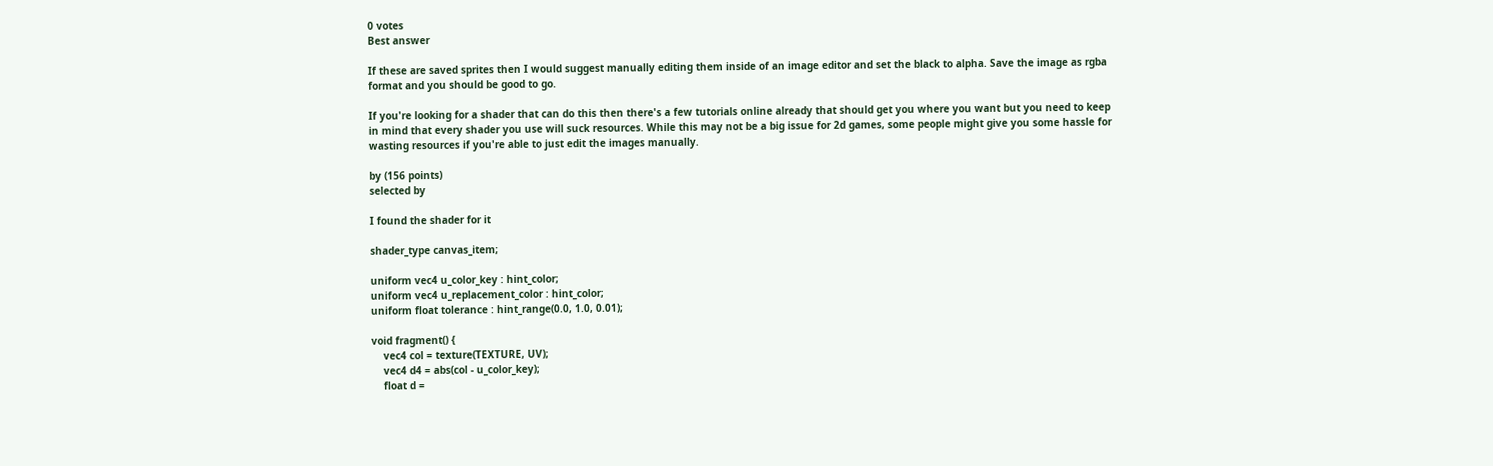0 votes
Best answer

If these are saved sprites then I would suggest manually editing them inside of an image editor and set the black to alpha. Save the image as rgba format and you should be good to go.

If you're looking for a shader that can do this then there's a few tutorials online already that should get you where you want but you need to keep in mind that every shader you use will suck resources. While this may not be a big issue for 2d games, some people might give you some hassle for wasting resources if you're able to just edit the images manually.

by (156 points)
selected by

I found the shader for it

shader_type canvas_item;

uniform vec4 u_color_key : hint_color;
uniform vec4 u_replacement_color : hint_color;
uniform float tolerance : hint_range(0.0, 1.0, 0.01);

void fragment() {
    vec4 col = texture(TEXTURE, UV);
    vec4 d4 = abs(col - u_color_key);
    float d =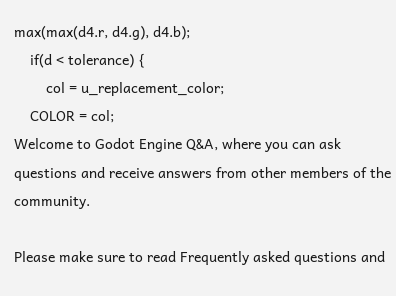max(max(d4.r, d4.g), d4.b);
    if(d < tolerance) {
        col = u_replacement_color;
    COLOR = col;
Welcome to Godot Engine Q&A, where you can ask questions and receive answers from other members of the community.

Please make sure to read Frequently asked questions and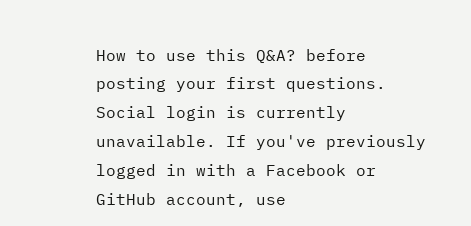How to use this Q&A? before posting your first questions.
Social login is currently unavailable. If you've previously logged in with a Facebook or GitHub account, use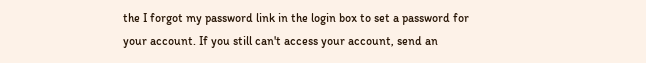the I forgot my password link in the login box to set a password for your account. If you still can't access your account, send an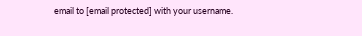email to [email protected] with your username.